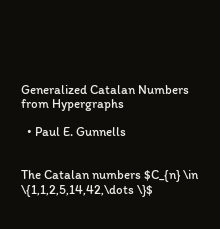Generalized Catalan Numbers from Hypergraphs

  • Paul E. Gunnells


The Catalan numbers $C_{n} \in \{1,1,2,5,14,42,\dots \}$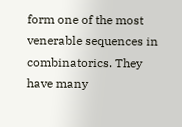form one of the most venerable sequences in combinatorics. They have many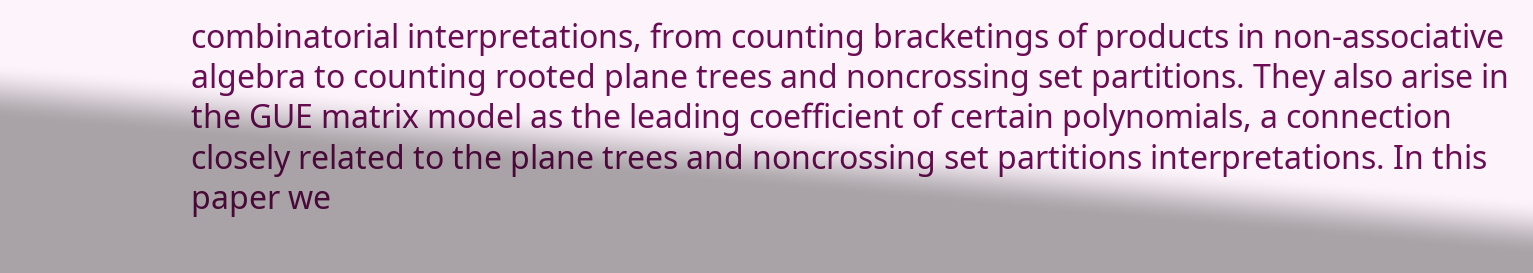combinatorial interpretations, from counting bracketings of products in non-associative algebra to counting rooted plane trees and noncrossing set partitions. They also arise in the GUE matrix model as the leading coefficient of certain polynomials, a connection closely related to the plane trees and noncrossing set partitions interpretations. In this paper we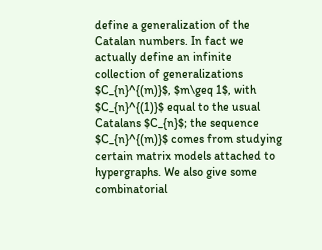define a generalization of the Catalan numbers. In fact we actually define an infinite collection of generalizations $C_{n}^{(m)}$, $m\geq 1$, with $C_{n}^{(1)}$ equal to the usual Catalans $C_{n}$; the sequence $C_{n}^{(m)}$ comes from studying certain matrix models attached to hypergraphs. We also give some combinatorial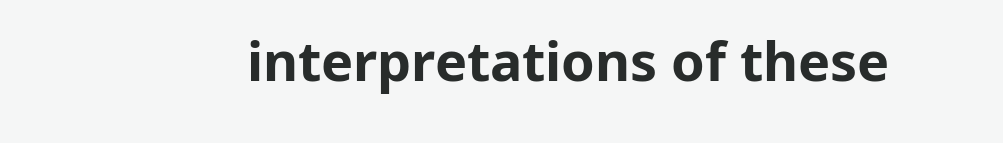interpretations of these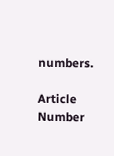numbers.

Article Number